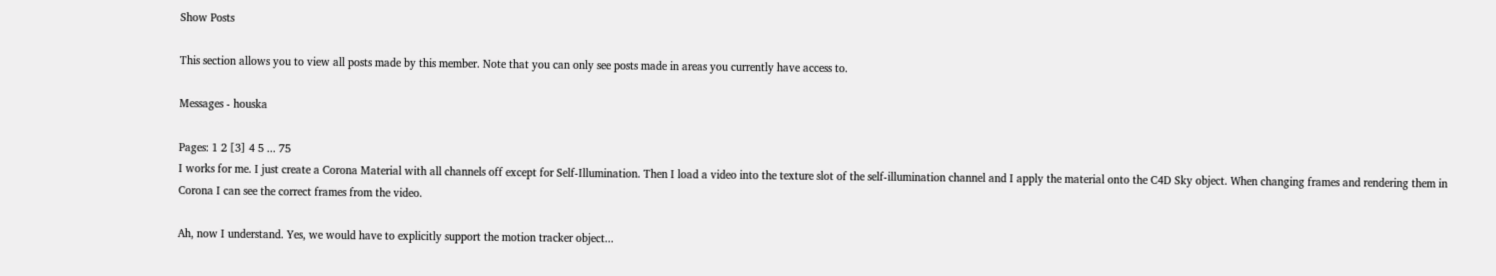Show Posts

This section allows you to view all posts made by this member. Note that you can only see posts made in areas you currently have access to.

Messages - houska

Pages: 1 2 [3] 4 5 ... 75
I works for me. I just create a Corona Material with all channels off except for Self-Illumination. Then I load a video into the texture slot of the self-illumination channel and I apply the material onto the C4D Sky object. When changing frames and rendering them in Corona I can see the correct frames from the video.

Ah, now I understand. Yes, we would have to explicitly support the motion tracker object...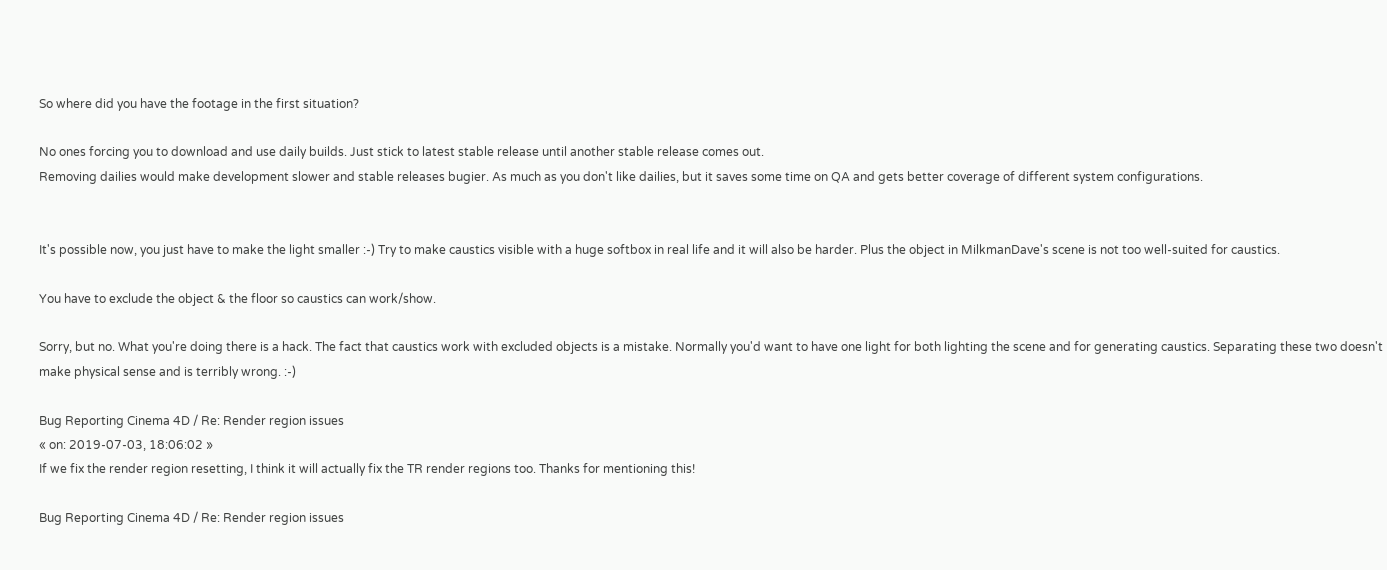So where did you have the footage in the first situation?

No ones forcing you to download and use daily builds. Just stick to latest stable release until another stable release comes out.
Removing dailies would make development slower and stable releases bugier. As much as you don't like dailies, but it saves some time on QA and gets better coverage of different system configurations.


It's possible now, you just have to make the light smaller :-) Try to make caustics visible with a huge softbox in real life and it will also be harder. Plus the object in MilkmanDave's scene is not too well-suited for caustics.

You have to exclude the object & the floor so caustics can work/show.

Sorry, but no. What you're doing there is a hack. The fact that caustics work with excluded objects is a mistake. Normally you'd want to have one light for both lighting the scene and for generating caustics. Separating these two doesn't make physical sense and is terribly wrong. :-)

Bug Reporting Cinema 4D / Re: Render region issues
« on: 2019-07-03, 18:06:02 »
If we fix the render region resetting, I think it will actually fix the TR render regions too. Thanks for mentioning this!

Bug Reporting Cinema 4D / Re: Render region issues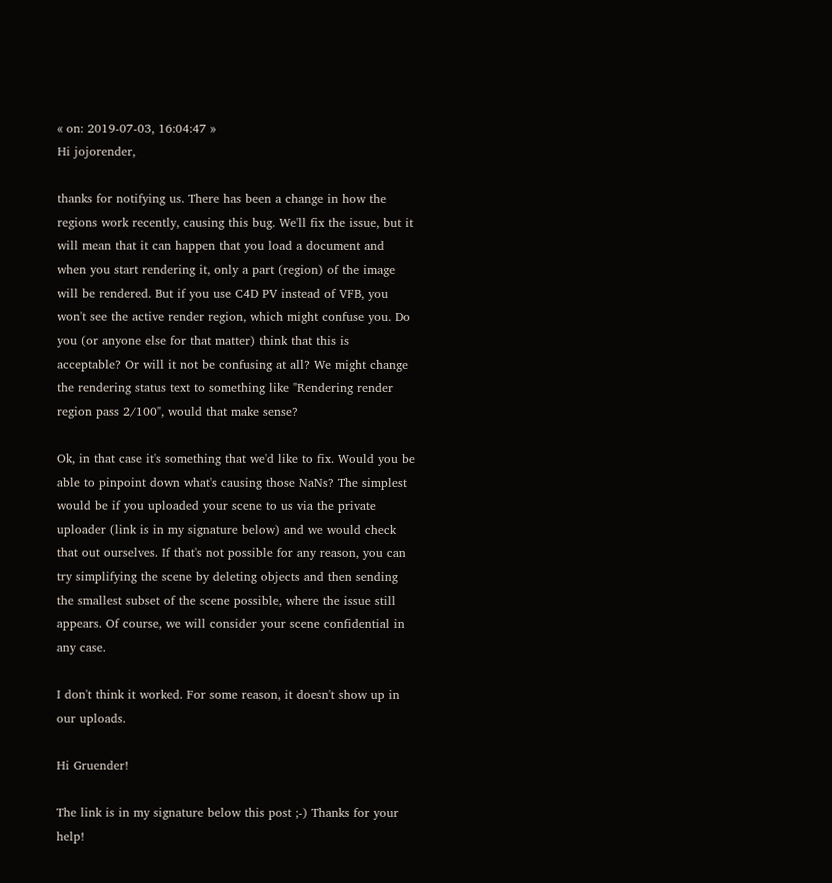« on: 2019-07-03, 16:04:47 »
Hi jojorender,

thanks for notifying us. There has been a change in how the regions work recently, causing this bug. We'll fix the issue, but it will mean that it can happen that you load a document and when you start rendering it, only a part (region) of the image will be rendered. But if you use C4D PV instead of VFB, you won't see the active render region, which might confuse you. Do you (or anyone else for that matter) think that this is acceptable? Or will it not be confusing at all? We might change the rendering status text to something like "Rendering render region pass 2/100", would that make sense?

Ok, in that case it's something that we'd like to fix. Would you be able to pinpoint down what's causing those NaNs? The simplest would be if you uploaded your scene to us via the private uploader (link is in my signature below) and we would check that out ourselves. If that's not possible for any reason, you can try simplifying the scene by deleting objects and then sending the smallest subset of the scene possible, where the issue still appears. Of course, we will consider your scene confidential in any case.

I don't think it worked. For some reason, it doesn't show up in our uploads.

Hi Gruender!

The link is in my signature below this post ;-) Thanks for your help!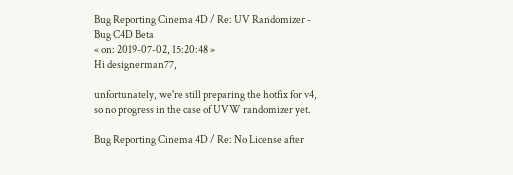Bug Reporting Cinema 4D / Re: UV Randomizer - Bug C4D Beta
« on: 2019-07-02, 15:20:48 »
Hi designerman77,

unfortunately, we're still preparing the hotfix for v4, so no progress in the case of UVW randomizer yet.

Bug Reporting Cinema 4D / Re: No License after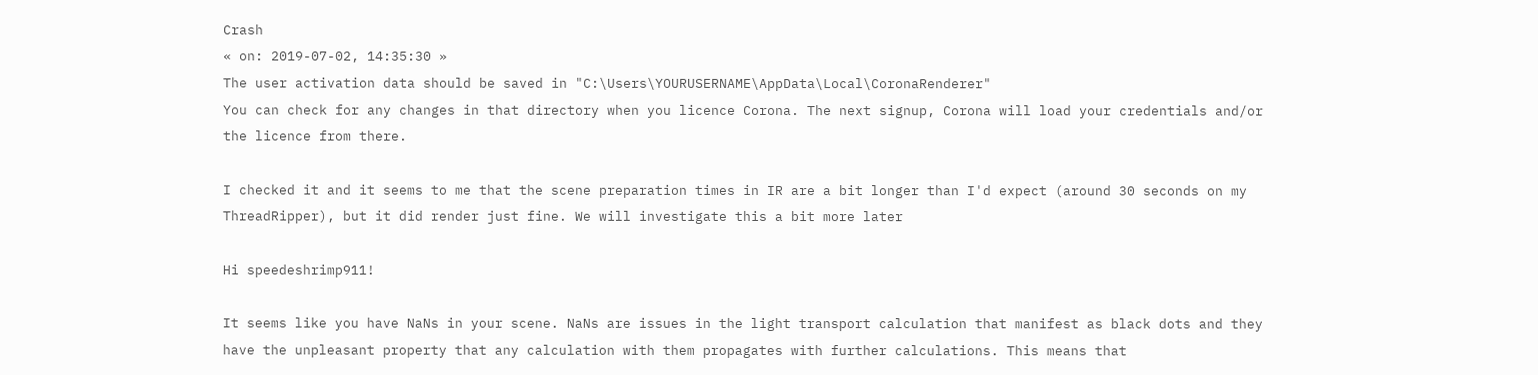Crash
« on: 2019-07-02, 14:35:30 »
The user activation data should be saved in "C:\Users\YOURUSERNAME\AppData\Local\CoronaRenderer"
You can check for any changes in that directory when you licence Corona. The next signup, Corona will load your credentials and/or the licence from there.

I checked it and it seems to me that the scene preparation times in IR are a bit longer than I'd expect (around 30 seconds on my ThreadRipper), but it did render just fine. We will investigate this a bit more later

Hi speedeshrimp911!

It seems like you have NaNs in your scene. NaNs are issues in the light transport calculation that manifest as black dots and they have the unpleasant property that any calculation with them propagates with further calculations. This means that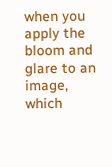when you apply the bloom and glare to an image, which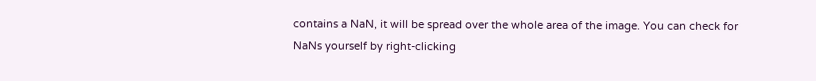contains a NaN, it will be spread over the whole area of the image. You can check for NaNs yourself by right-clicking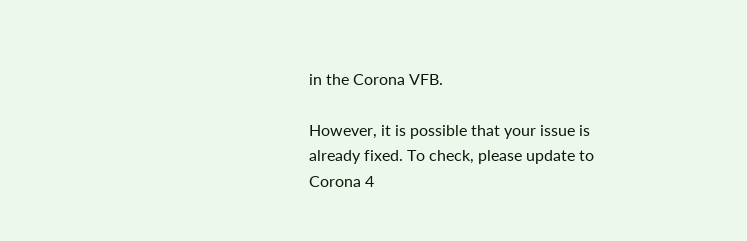in the Corona VFB.

However, it is possible that your issue is already fixed. To check, please update to Corona 4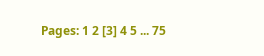Pages: 1 2 [3] 4 5 ... 75